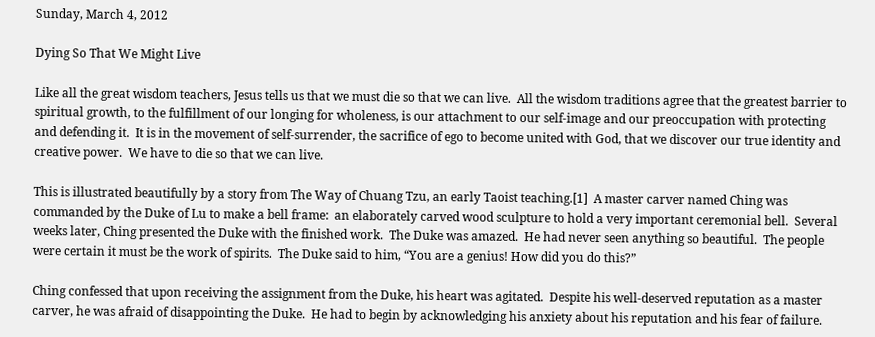Sunday, March 4, 2012

Dying So That We Might Live

Like all the great wisdom teachers, Jesus tells us that we must die so that we can live.  All the wisdom traditions agree that the greatest barrier to spiritual growth, to the fulfillment of our longing for wholeness, is our attachment to our self-image and our preoccupation with protecting and defending it.  It is in the movement of self-surrender, the sacrifice of ego to become united with God, that we discover our true identity and creative power.  We have to die so that we can live.

This is illustrated beautifully by a story from The Way of Chuang Tzu, an early Taoist teaching.[1]  A master carver named Ching was commanded by the Duke of Lu to make a bell frame:  an elaborately carved wood sculpture to hold a very important ceremonial bell.  Several weeks later, Ching presented the Duke with the finished work.  The Duke was amazed.  He had never seen anything so beautiful.  The people were certain it must be the work of spirits.  The Duke said to him, “You are a genius! How did you do this?”

Ching confessed that upon receiving the assignment from the Duke, his heart was agitated.  Despite his well-deserved reputation as a master carver, he was afraid of disappointing the Duke.  He had to begin by acknowledging his anxiety about his reputation and his fear of failure.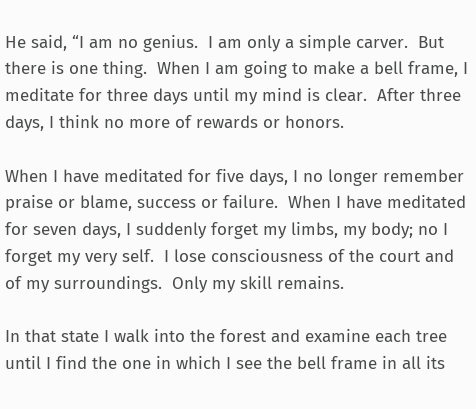He said, “I am no genius.  I am only a simple carver.  But there is one thing.  When I am going to make a bell frame, I meditate for three days until my mind is clear.  After three days, I think no more of rewards or honors.

When I have meditated for five days, I no longer remember praise or blame, success or failure.  When I have meditated for seven days, I suddenly forget my limbs, my body; no I forget my very self.  I lose consciousness of the court and of my surroundings.  Only my skill remains.

In that state I walk into the forest and examine each tree until I find the one in which I see the bell frame in all its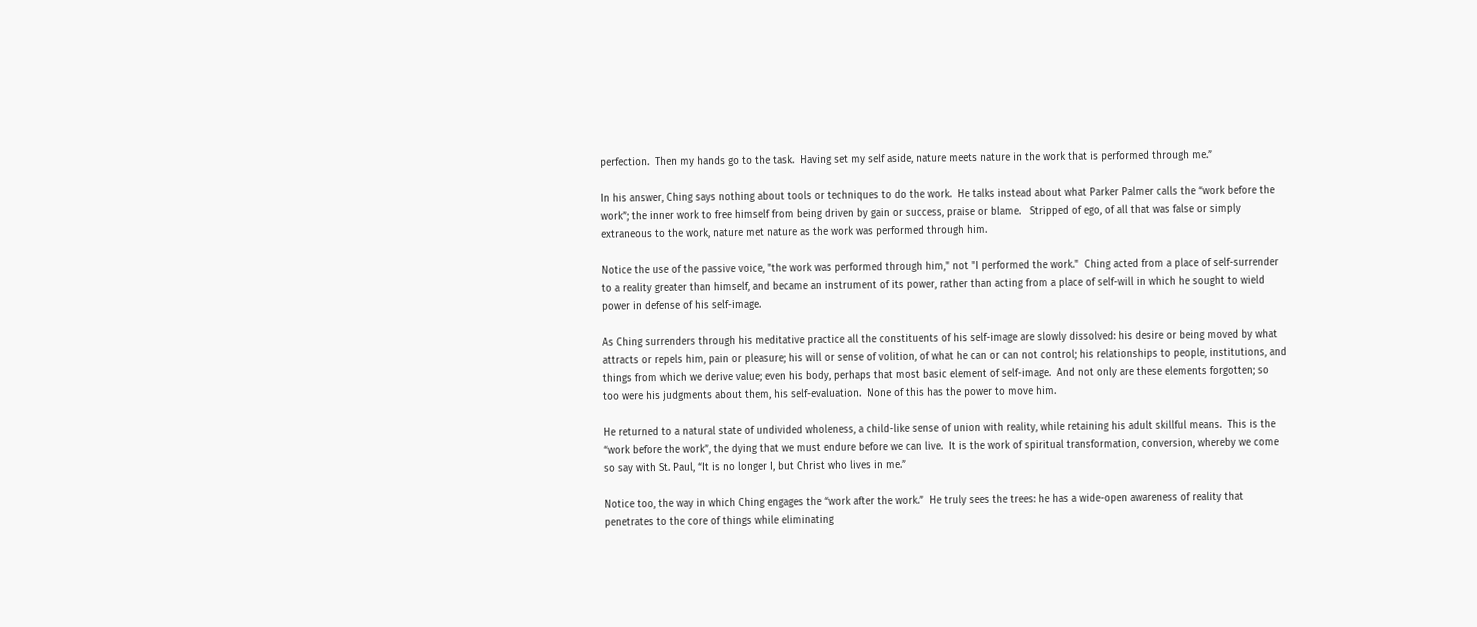perfection.  Then my hands go to the task.  Having set my self aside, nature meets nature in the work that is performed through me.”

In his answer, Ching says nothing about tools or techniques to do the work.  He talks instead about what Parker Palmer calls the “work before the work”; the inner work to free himself from being driven by gain or success, praise or blame.   Stripped of ego, of all that was false or simply extraneous to the work, nature met nature as the work was performed through him.

Notice the use of the passive voice, "the work was performed through him," not "I performed the work."  Ching acted from a place of self-surrender to a reality greater than himself, and became an instrument of its power, rather than acting from a place of self-will in which he sought to wield power in defense of his self-image.

As Ching surrenders through his meditative practice all the constituents of his self-image are slowly dissolved: his desire or being moved by what attracts or repels him, pain or pleasure; his will or sense of volition, of what he can or can not control; his relationships to people, institutions, and things from which we derive value; even his body, perhaps that most basic element of self-image.  And not only are these elements forgotten; so too were his judgments about them, his self-evaluation.  None of this has the power to move him.

He returned to a natural state of undivided wholeness, a child-like sense of union with reality, while retaining his adult skillful means.  This is the “work before the work”, the dying that we must endure before we can live.  It is the work of spiritual transformation, conversion, whereby we come so say with St. Paul, “It is no longer I, but Christ who lives in me.”

Notice too, the way in which Ching engages the “work after the work.”  He truly sees the trees: he has a wide-open awareness of reality that penetrates to the core of things while eliminating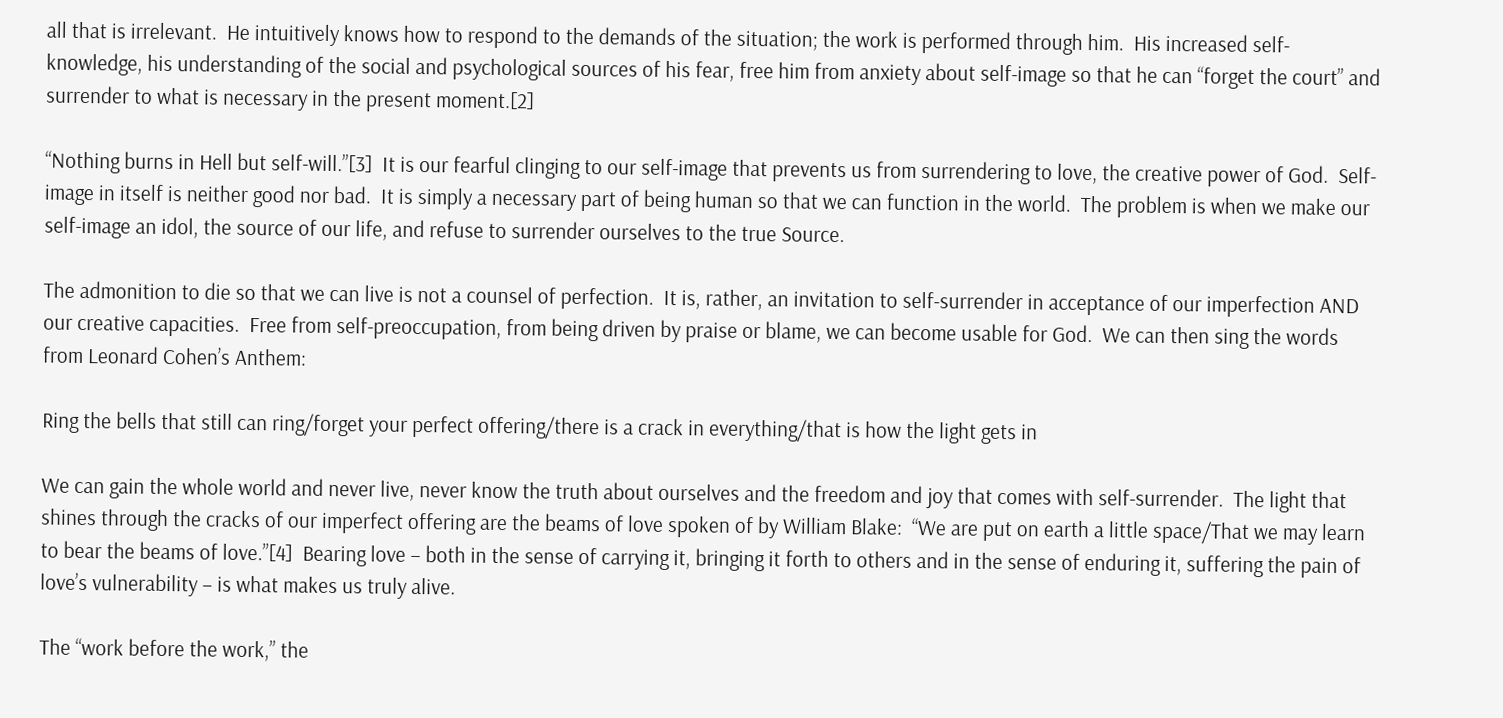all that is irrelevant.  He intuitively knows how to respond to the demands of the situation; the work is performed through him.  His increased self-knowledge, his understanding of the social and psychological sources of his fear, free him from anxiety about self-image so that he can “forget the court” and surrender to what is necessary in the present moment.[2]

“Nothing burns in Hell but self-will.”[3]  It is our fearful clinging to our self-image that prevents us from surrendering to love, the creative power of God.  Self-image in itself is neither good nor bad.  It is simply a necessary part of being human so that we can function in the world.  The problem is when we make our self-image an idol, the source of our life, and refuse to surrender ourselves to the true Source.

The admonition to die so that we can live is not a counsel of perfection.  It is, rather, an invitation to self-surrender in acceptance of our imperfection AND our creative capacities.  Free from self-preoccupation, from being driven by praise or blame, we can become usable for God.  We can then sing the words from Leonard Cohen’s Anthem:

Ring the bells that still can ring/forget your perfect offering/there is a crack in everything/that is how the light gets in

We can gain the whole world and never live, never know the truth about ourselves and the freedom and joy that comes with self-surrender.  The light that shines through the cracks of our imperfect offering are the beams of love spoken of by William Blake:  “We are put on earth a little space/That we may learn to bear the beams of love.”[4]  Bearing love – both in the sense of carrying it, bringing it forth to others and in the sense of enduring it, suffering the pain of love’s vulnerability – is what makes us truly alive.

The “work before the work,” the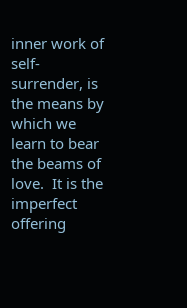inner work of self-surrender, is the means by which we learn to bear the beams of love.  It is the imperfect offering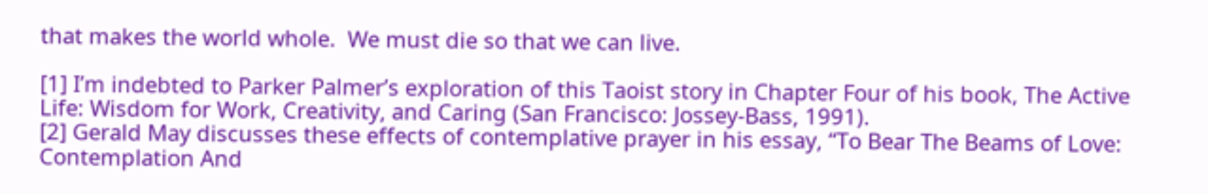that makes the world whole.  We must die so that we can live.

[1] I’m indebted to Parker Palmer’s exploration of this Taoist story in Chapter Four of his book, The Active Life: Wisdom for Work, Creativity, and Caring (San Francisco: Jossey-Bass, 1991).
[2] Gerald May discusses these effects of contemplative prayer in his essay, “To Bear The Beams of Love: Contemplation And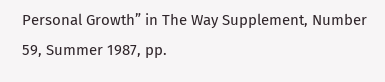Personal Growth” in The Way Supplement, Number 59, Summer 1987, pp.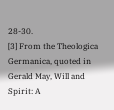28-30.
[3] From the Theologica Germanica, quoted in Gerald May, Will and Spirit: A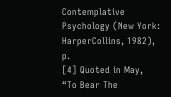Contemplative Psychology (New York: HarperCollins, 1982), p.
[4] Quoted in May, “To Bear The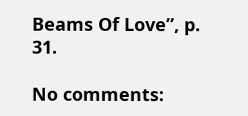Beams Of Love”, p. 31.

No comments: